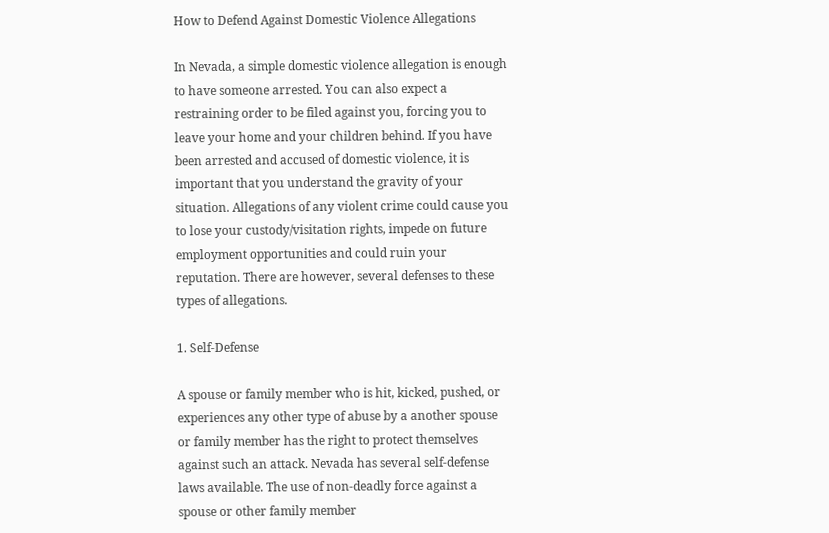How to Defend Against Domestic Violence Allegations

In Nevada, a simple domestic violence allegation is enough to have someone arrested. You can also expect a restraining order to be filed against you, forcing you to leave your home and your children behind. If you have been arrested and accused of domestic violence, it is important that you understand the gravity of your situation. Allegations of any violent crime could cause you to lose your custody/visitation rights, impede on future employment opportunities and could ruin your reputation. There are however, several defenses to these types of allegations.

1. Self-Defense

A spouse or family member who is hit, kicked, pushed, or experiences any other type of abuse by a another spouse or family member has the right to protect themselves against such an attack. Nevada has several self-defense laws available. The use of non-deadly force against a spouse or other family member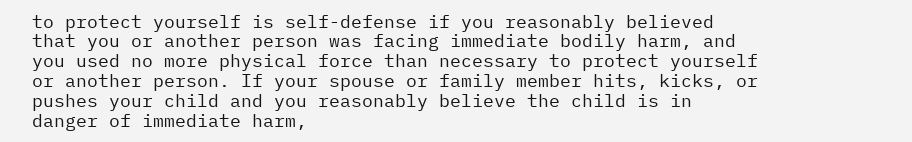to protect yourself is self-defense if you reasonably believed that you or another person was facing immediate bodily harm, and you used no more physical force than necessary to protect yourself or another person. If your spouse or family member hits, kicks, or pushes your child and you reasonably believe the child is in danger of immediate harm,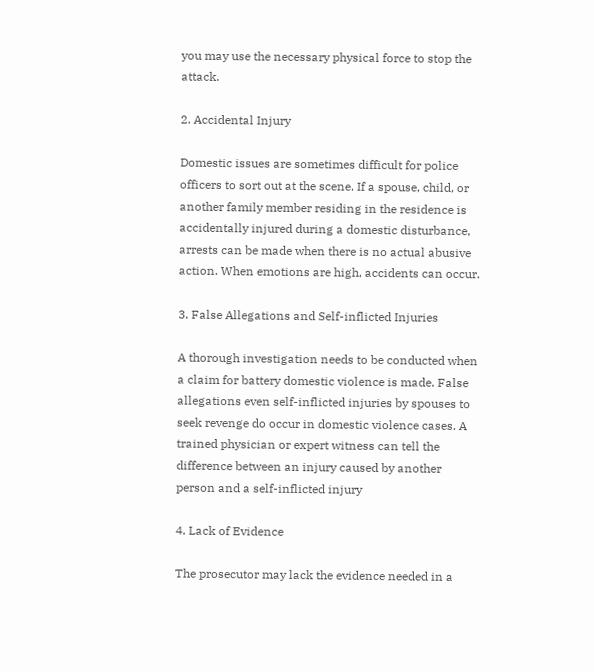you may use the necessary physical force to stop the attack.

2. Accidental Injury

Domestic issues are sometimes difficult for police officers to sort out at the scene. If a spouse, child, or another family member residing in the residence is accidentally injured during a domestic disturbance, arrests can be made when there is no actual abusive action. When emotions are high, accidents can occur.

3. False Allegations and Self-inflicted Injuries

A thorough investigation needs to be conducted when a claim for battery domestic violence is made. False allegations even self-inflicted injuries by spouses to seek revenge do occur in domestic violence cases. A trained physician or expert witness can tell the difference between an injury caused by another person and a self-inflicted injury

4. Lack of Evidence

The prosecutor may lack the evidence needed in a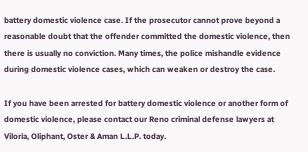battery domestic violence case. If the prosecutor cannot prove beyond a reasonable doubt that the offender committed the domestic violence, then there is usually no conviction. Many times, the police mishandle evidence during domestic violence cases, which can weaken or destroy the case.

If you have been arrested for battery domestic violence or another form of domestic violence, please contact our Reno criminal defense lawyers at Viloria, Oliphant, Oster & Aman L.L.P. today.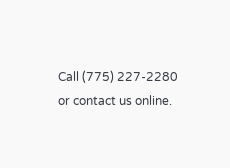Call (775) 227-2280 or contact us online.